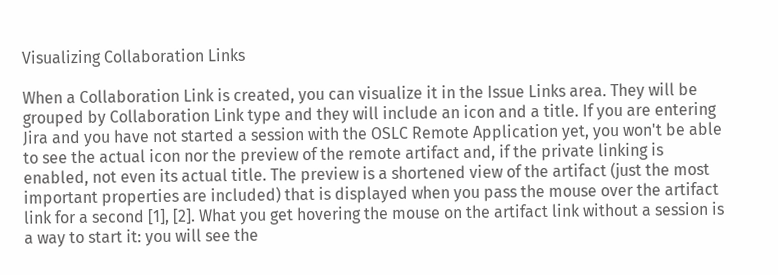Visualizing Collaboration Links

When a Collaboration Link is created, you can visualize it in the Issue Links area. They will be grouped by Collaboration Link type and they will include an icon and a title. If you are entering Jira and you have not started a session with the OSLC Remote Application yet, you won't be able to see the actual icon nor the preview of the remote artifact and, if the private linking is enabled, not even its actual title. The preview is a shortened view of the artifact (just the most important properties are included) that is displayed when you pass the mouse over the artifact link for a second [1], [2]. What you get hovering the mouse on the artifact link without a session is a way to start it: you will see the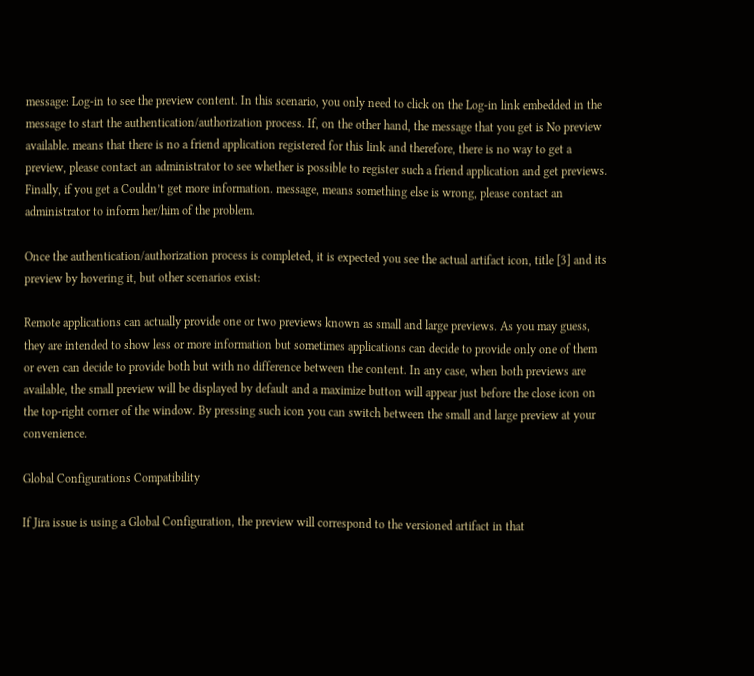message: Log-in to see the preview content. In this scenario, you only need to click on the Log-in link embedded in the message to start the authentication/authorization process. If, on the other hand, the message that you get is No preview available. means that there is no a friend application registered for this link and therefore, there is no way to get a preview, please contact an administrator to see whether is possible to register such a friend application and get previews. Finally, if you get a Couldn’t get more information. message, means something else is wrong, please contact an administrator to inform her/him of the problem.

Once the authentication/authorization process is completed, it is expected you see the actual artifact icon, title [3] and its preview by hovering it, but other scenarios exist:

Remote applications can actually provide one or two previews known as small and large previews. As you may guess, they are intended to show less or more information but sometimes applications can decide to provide only one of them or even can decide to provide both but with no difference between the content. In any case, when both previews are available, the small preview will be displayed by default and a maximize button will appear just before the close icon on the top-right corner of the window. By pressing such icon you can switch between the small and large preview at your convenience.

Global Configurations Compatibility

If Jira issue is using a Global Configuration, the preview will correspond to the versioned artifact in that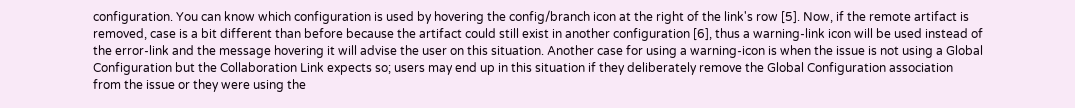configuration. You can know which configuration is used by hovering the config/branch icon at the right of the link's row [5]. Now, if the remote artifact is removed, case is a bit different than before because the artifact could still exist in another configuration [6], thus a warning-link icon will be used instead of the error-link and the message hovering it will advise the user on this situation. Another case for using a warning-icon is when the issue is not using a Global Configuration but the Collaboration Link expects so; users may end up in this situation if they deliberately remove the Global Configuration association from the issue or they were using the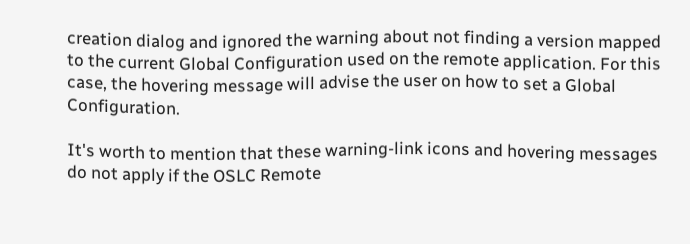creation dialog and ignored the warning about not finding a version mapped to the current Global Configuration used on the remote application. For this case, the hovering message will advise the user on how to set a Global Configuration.

It's worth to mention that these warning-link icons and hovering messages do not apply if the OSLC Remote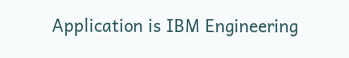Application is IBM Engineering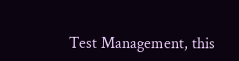Test Management, this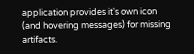application provides it's own icon (and hovering messages) for missing artifacts.